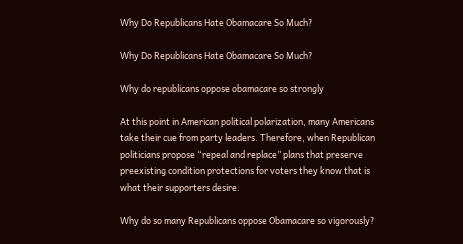Why Do Republicans Hate Obamacare So Much?

Why Do Republicans Hate Obamacare So Much?

Why do republicans oppose obamacare so strongly

At this point in American political polarization, many Americans take their cue from party leaders. Therefore, when Republican politicians propose “repeal and replace” plans that preserve preexisting condition protections for voters they know that is what their supporters desire.

Why do so many Republicans oppose Obamacare so vigorously?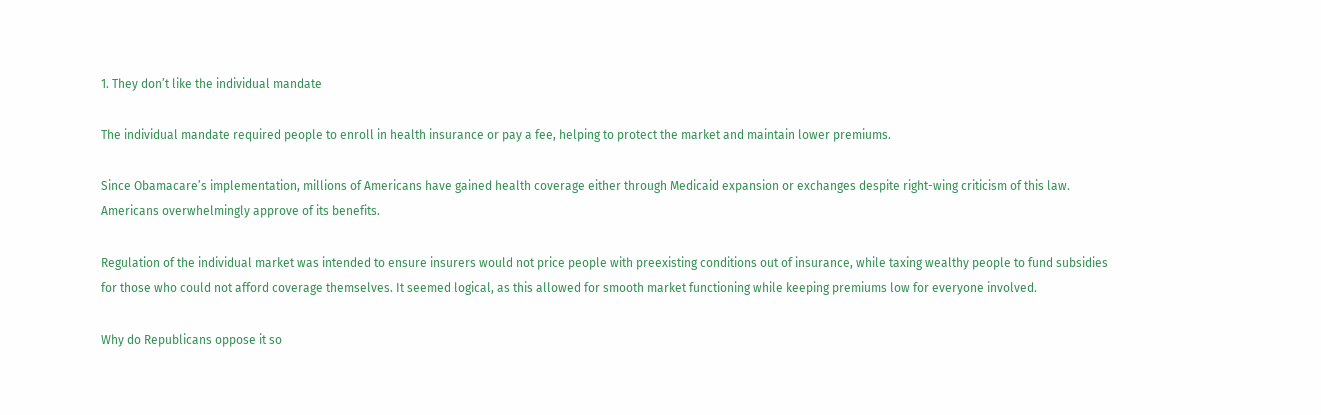1. They don’t like the individual mandate

The individual mandate required people to enroll in health insurance or pay a fee, helping to protect the market and maintain lower premiums.

Since Obamacare’s implementation, millions of Americans have gained health coverage either through Medicaid expansion or exchanges despite right-wing criticism of this law. Americans overwhelmingly approve of its benefits.

Regulation of the individual market was intended to ensure insurers would not price people with preexisting conditions out of insurance, while taxing wealthy people to fund subsidies for those who could not afford coverage themselves. It seemed logical, as this allowed for smooth market functioning while keeping premiums low for everyone involved.

Why do Republicans oppose it so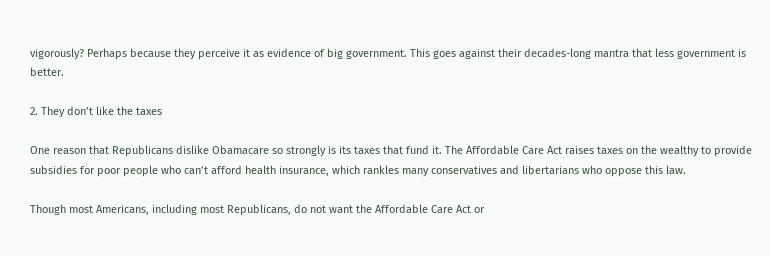vigorously? Perhaps because they perceive it as evidence of big government. This goes against their decades-long mantra that less government is better.

2. They don’t like the taxes

One reason that Republicans dislike Obamacare so strongly is its taxes that fund it. The Affordable Care Act raises taxes on the wealthy to provide subsidies for poor people who can’t afford health insurance, which rankles many conservatives and libertarians who oppose this law.

Though most Americans, including most Republicans, do not want the Affordable Care Act or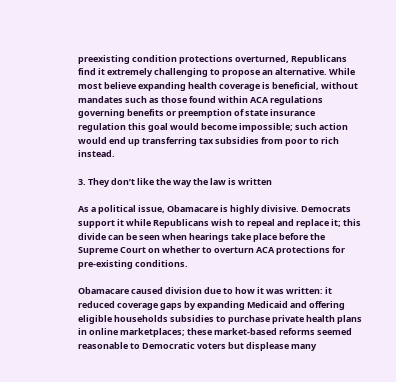preexisting condition protections overturned, Republicans find it extremely challenging to propose an alternative. While most believe expanding health coverage is beneficial, without mandates such as those found within ACA regulations governing benefits or preemption of state insurance regulation this goal would become impossible; such action would end up transferring tax subsidies from poor to rich instead.

3. They don’t like the way the law is written

As a political issue, Obamacare is highly divisive. Democrats support it while Republicans wish to repeal and replace it; this divide can be seen when hearings take place before the Supreme Court on whether to overturn ACA protections for pre-existing conditions.

Obamacare caused division due to how it was written: it reduced coverage gaps by expanding Medicaid and offering eligible households subsidies to purchase private health plans in online marketplaces; these market-based reforms seemed reasonable to Democratic voters but displease many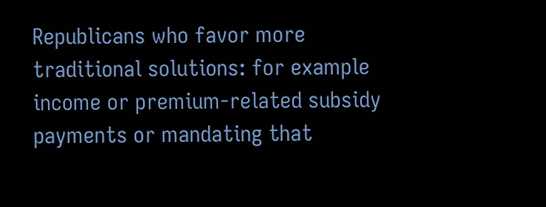Republicans who favor more traditional solutions: for example income or premium-related subsidy payments or mandating that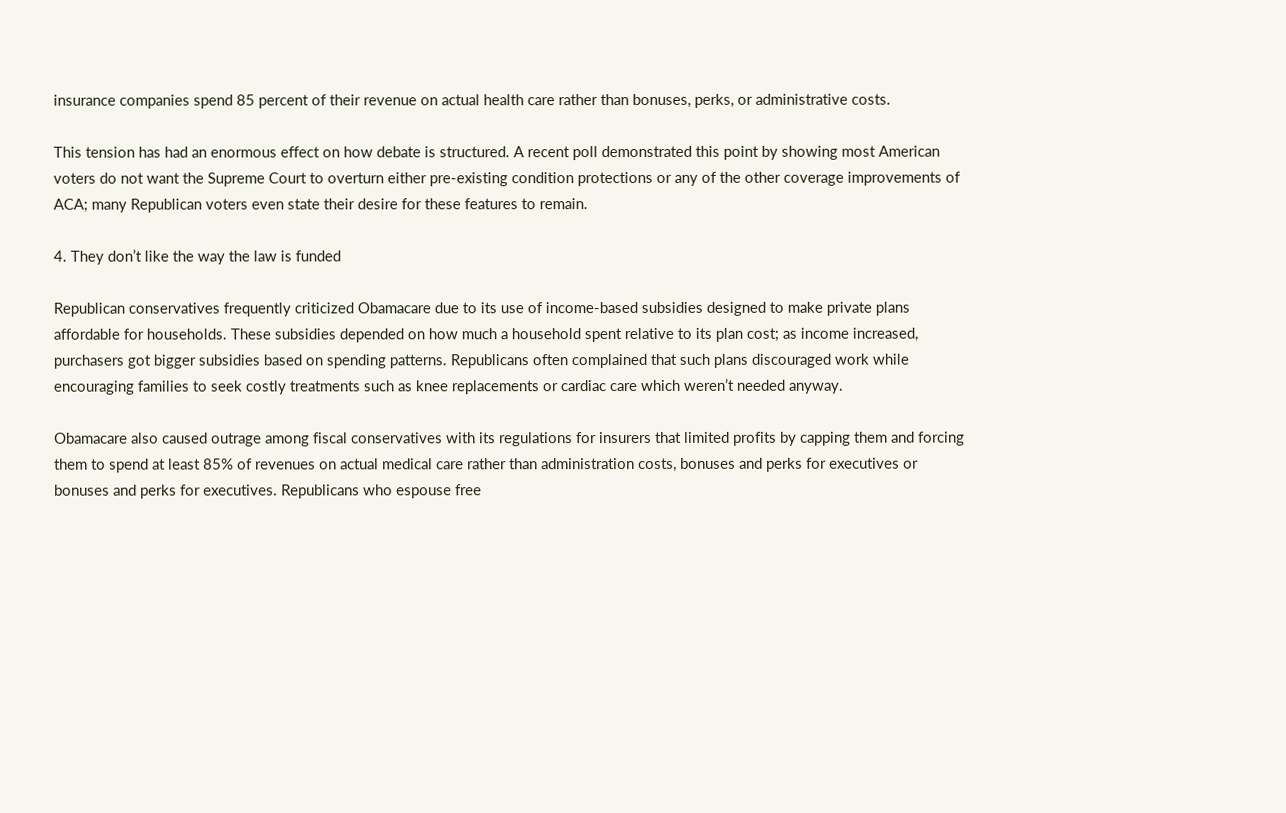insurance companies spend 85 percent of their revenue on actual health care rather than bonuses, perks, or administrative costs.

This tension has had an enormous effect on how debate is structured. A recent poll demonstrated this point by showing most American voters do not want the Supreme Court to overturn either pre-existing condition protections or any of the other coverage improvements of ACA; many Republican voters even state their desire for these features to remain.

4. They don’t like the way the law is funded

Republican conservatives frequently criticized Obamacare due to its use of income-based subsidies designed to make private plans affordable for households. These subsidies depended on how much a household spent relative to its plan cost; as income increased, purchasers got bigger subsidies based on spending patterns. Republicans often complained that such plans discouraged work while encouraging families to seek costly treatments such as knee replacements or cardiac care which weren’t needed anyway.

Obamacare also caused outrage among fiscal conservatives with its regulations for insurers that limited profits by capping them and forcing them to spend at least 85% of revenues on actual medical care rather than administration costs, bonuses and perks for executives or bonuses and perks for executives. Republicans who espouse free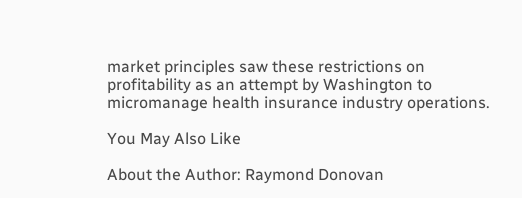market principles saw these restrictions on profitability as an attempt by Washington to micromanage health insurance industry operations.

You May Also Like

About the Author: Raymond Donovan